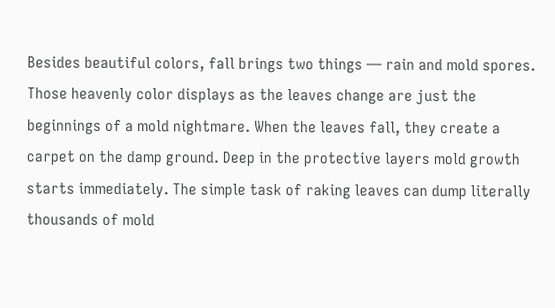Besides beautiful colors, fall brings two things — rain and mold spores. Those heavenly color displays as the leaves change are just the beginnings of a mold nightmare. When the leaves fall, they create a carpet on the damp ground. Deep in the protective layers mold growth starts immediately. The simple task of raking leaves can dump literally thousands of mold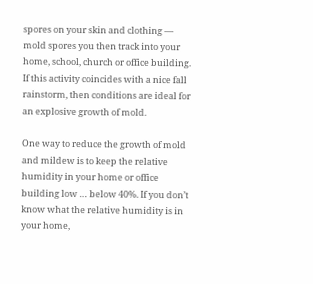spores on your skin and clothing — mold spores you then track into your home, school, church or office building. If this activity coincides with a nice fall rainstorm, then conditions are ideal for an explosive growth of mold.

One way to reduce the growth of mold and mildew is to keep the relative humidity in your home or office building low … below 40%. If you don’t know what the relative humidity is in your home,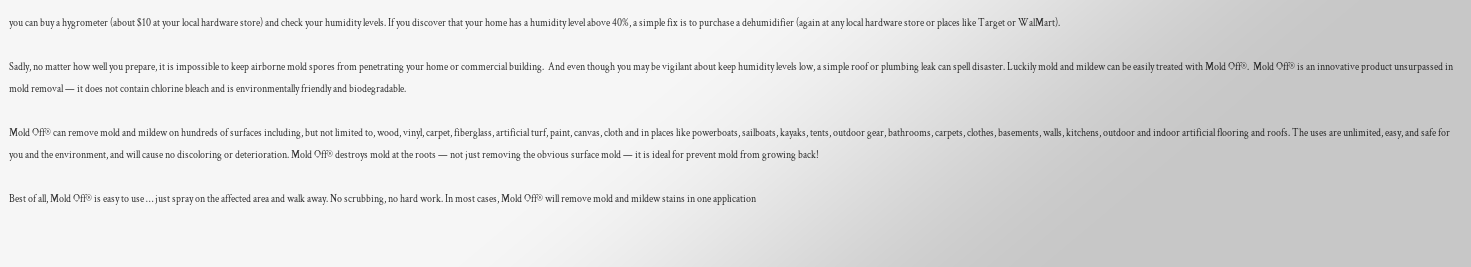you can buy a hygrometer (about $10 at your local hardware store) and check your humidity levels. If you discover that your home has a humidity level above 40%, a simple fix is to purchase a dehumidifier (again at any local hardware store or places like Target or WalMart).

Sadly, no matter how well you prepare, it is impossible to keep airborne mold spores from penetrating your home or commercial building.  And even though you may be vigilant about keep humidity levels low, a simple roof or plumbing leak can spell disaster. Luckily mold and mildew can be easily treated with Mold Off®.  Mold Off® is an innovative product unsurpassed in mold removal — it does not contain chlorine bleach and is environmentally friendly and biodegradable.

Mold Off® can remove mold and mildew on hundreds of surfaces including, but not limited to, wood, vinyl, carpet, fiberglass, artificial turf, paint, canvas, cloth and in places like powerboats, sailboats, kayaks, tents, outdoor gear, bathrooms, carpets, clothes, basements, walls, kitchens, outdoor and indoor artificial flooring and roofs. The uses are unlimited, easy, and safe for you and the environment, and will cause no discoloring or deterioration. Mold Off® destroys mold at the roots — not just removing the obvious surface mold — it is ideal for prevent mold from growing back!

Best of all, Mold Off® is easy to use … just spray on the affected area and walk away. No scrubbing, no hard work. In most cases, Mold Off® will remove mold and mildew stains in one application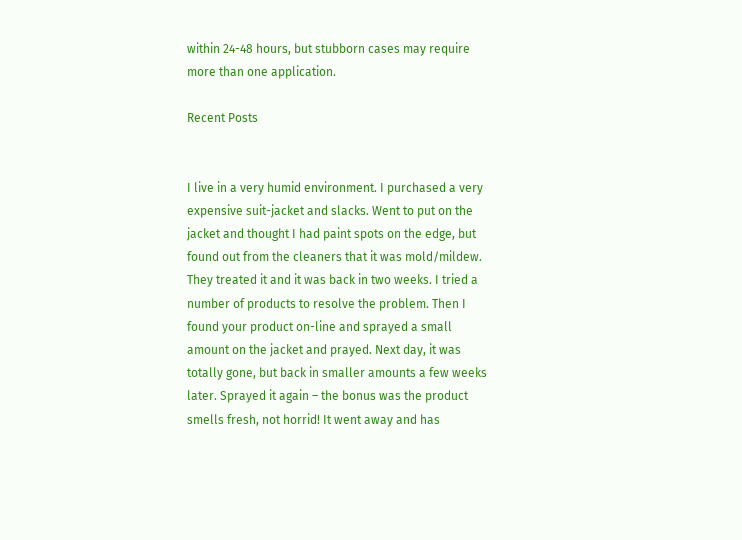within 24-48 hours, but stubborn cases may require more than one application.

Recent Posts


I live in a very humid environment. I purchased a very expensive suit-jacket and slacks. Went to put on the jacket and thought I had paint spots on the edge, but found out from the cleaners that it was mold/mildew. They treated it and it was back in two weeks. I tried a number of products to resolve the problem. Then I found your product on-line and sprayed a small amount on the jacket and prayed. Next day, it was totally gone, but back in smaller amounts a few weeks later. Sprayed it again – the bonus was the product smells fresh, not horrid! It went away and has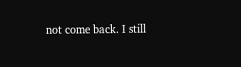not come back. I still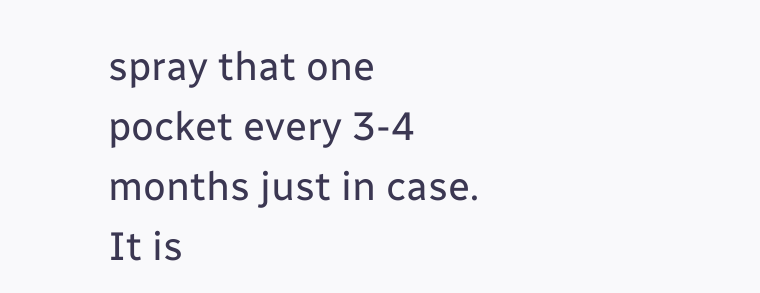spray that one pocket every 3-4 months just in case. It is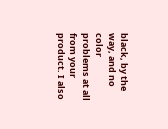black, by the way, and no color problems at all from your product. I also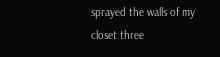sprayed the walls of my closet three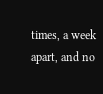times, a week apart, and no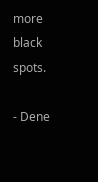more black spots.

- Dene